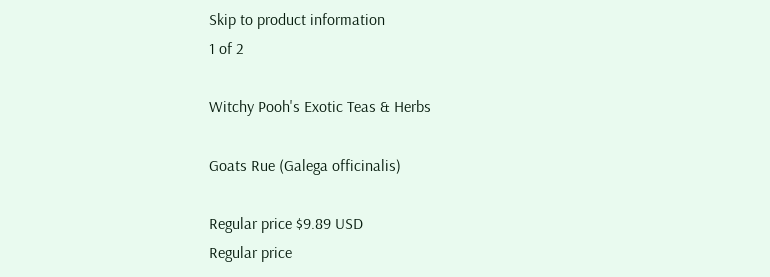Skip to product information
1 of 2

Witchy Pooh's Exotic Teas & Herbs

Goats Rue (Galega officinalis)

Regular price $9.89 USD
Regular price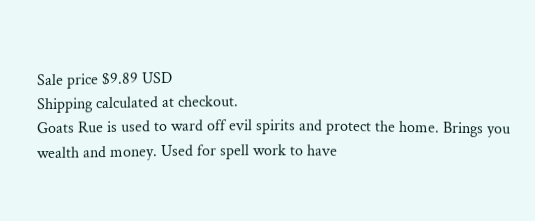Sale price $9.89 USD
Shipping calculated at checkout.
Goats Rue is used to ward off evil spirits and protect the home. Brings you wealth and money. Used for spell work to have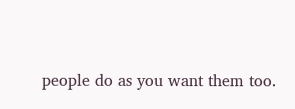people do as you want them too.